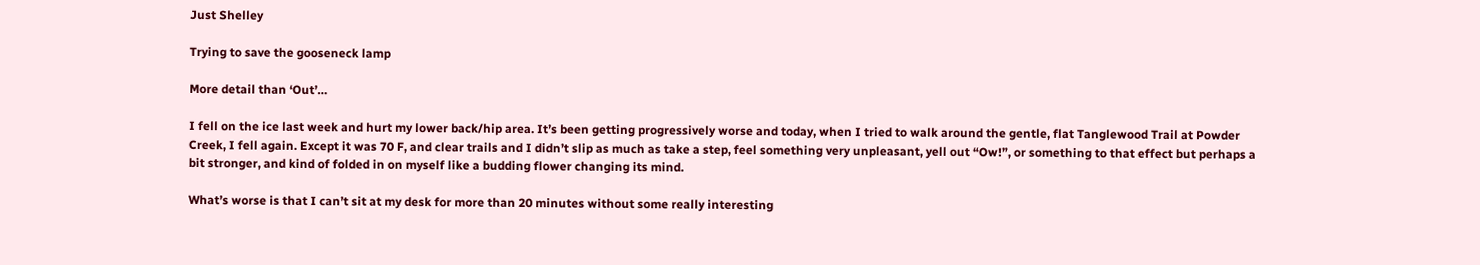Just Shelley

Trying to save the gooseneck lamp

More detail than ‘Out’…

I fell on the ice last week and hurt my lower back/hip area. It’s been getting progressively worse and today, when I tried to walk around the gentle, flat Tanglewood Trail at Powder Creek, I fell again. Except it was 70 F, and clear trails and I didn’t slip as much as take a step, feel something very unpleasant, yell out “Ow!”, or something to that effect but perhaps a bit stronger, and kind of folded in on myself like a budding flower changing its mind.

What’s worse is that I can’t sit at my desk for more than 20 minutes without some really interesting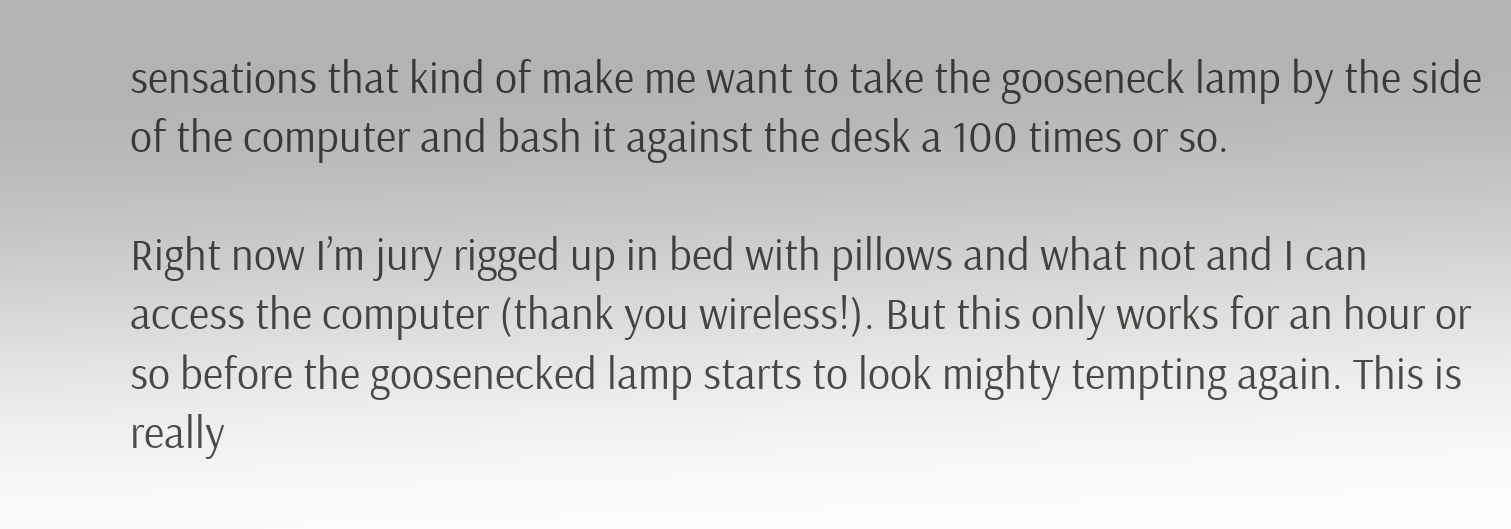sensations that kind of make me want to take the gooseneck lamp by the side of the computer and bash it against the desk a 100 times or so.

Right now I’m jury rigged up in bed with pillows and what not and I can access the computer (thank you wireless!). But this only works for an hour or so before the goosenecked lamp starts to look mighty tempting again. This is really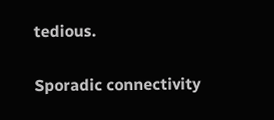tedious.

Sporadic connectivity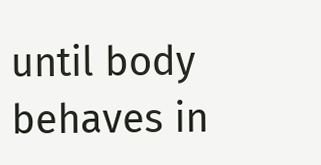until body behaves in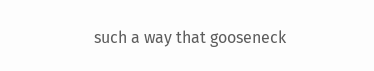such a way that gooseneck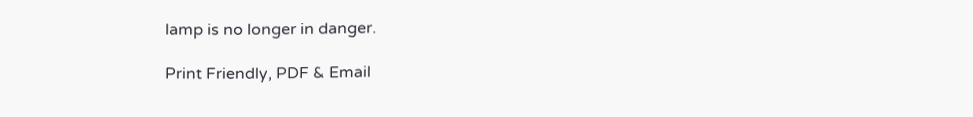lamp is no longer in danger.

Print Friendly, PDF & Email